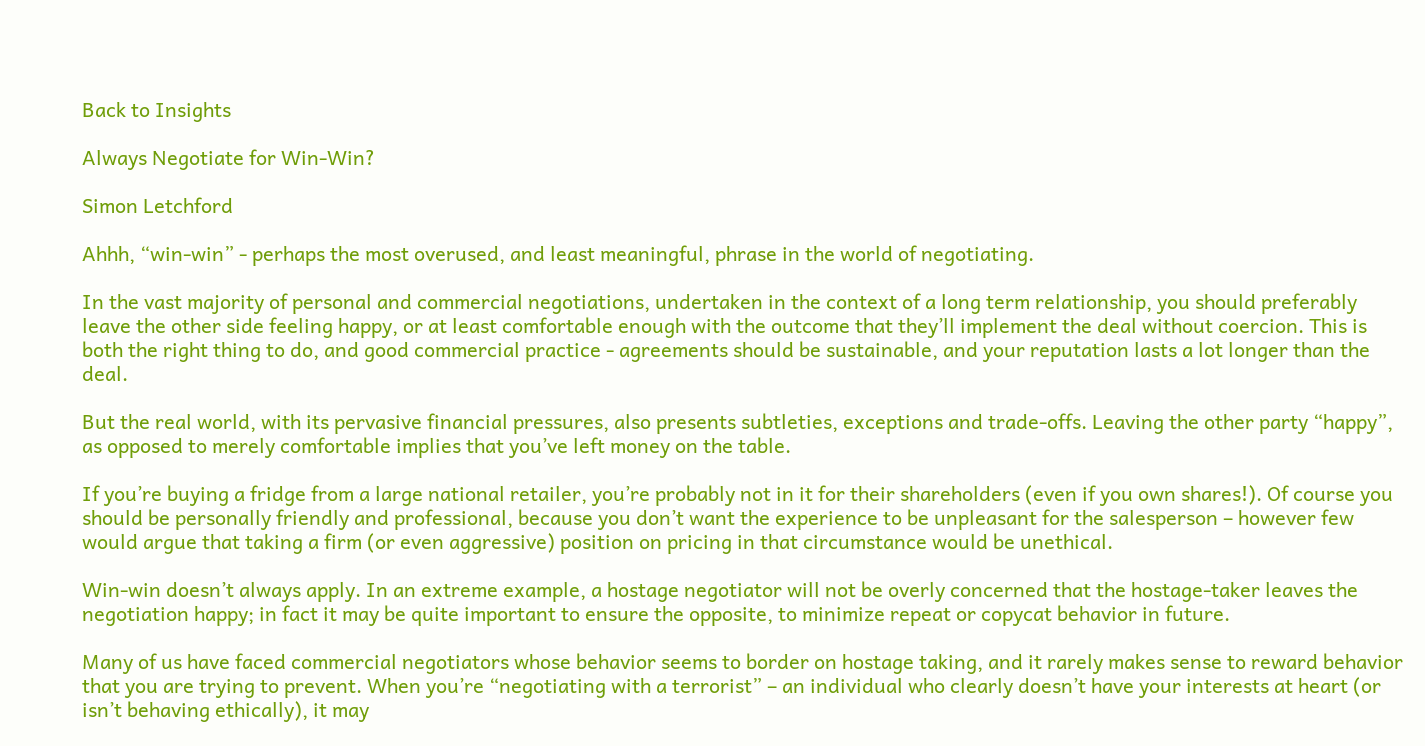Back to Insights

Always Negotiate for Win-Win?

Simon Letchford

Ahhh, “win-win” - perhaps the most overused, and least meaningful, phrase in the world of negotiating.

In the vast majority of personal and commercial negotiations, undertaken in the context of a long term relationship, you should preferably leave the other side feeling happy, or at least comfortable enough with the outcome that they’ll implement the deal without coercion. This is both the right thing to do, and good commercial practice - agreements should be sustainable, and your reputation lasts a lot longer than the deal.

But the real world, with its pervasive financial pressures, also presents subtleties, exceptions and trade-offs. Leaving the other party “happy”, as opposed to merely comfortable implies that you’ve left money on the table.

If you’re buying a fridge from a large national retailer, you’re probably not in it for their shareholders (even if you own shares!). Of course you should be personally friendly and professional, because you don’t want the experience to be unpleasant for the salesperson – however few would argue that taking a firm (or even aggressive) position on pricing in that circumstance would be unethical.

Win-win doesn’t always apply. In an extreme example, a hostage negotiator will not be overly concerned that the hostage-taker leaves the negotiation happy; in fact it may be quite important to ensure the opposite, to minimize repeat or copycat behavior in future.

Many of us have faced commercial negotiators whose behavior seems to border on hostage taking, and it rarely makes sense to reward behavior that you are trying to prevent. When you’re “negotiating with a terrorist” – an individual who clearly doesn’t have your interests at heart (or isn’t behaving ethically), it may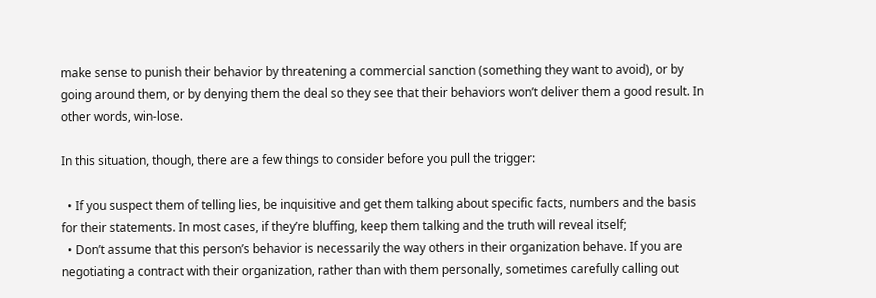make sense to punish their behavior by threatening a commercial sanction (something they want to avoid), or by going around them, or by denying them the deal so they see that their behaviors won’t deliver them a good result. In other words, win-lose.

In this situation, though, there are a few things to consider before you pull the trigger:

  • If you suspect them of telling lies, be inquisitive and get them talking about specific facts, numbers and the basis for their statements. In most cases, if they’re bluffing, keep them talking and the truth will reveal itself;
  • Don’t assume that this person’s behavior is necessarily the way others in their organization behave. If you are negotiating a contract with their organization, rather than with them personally, sometimes carefully calling out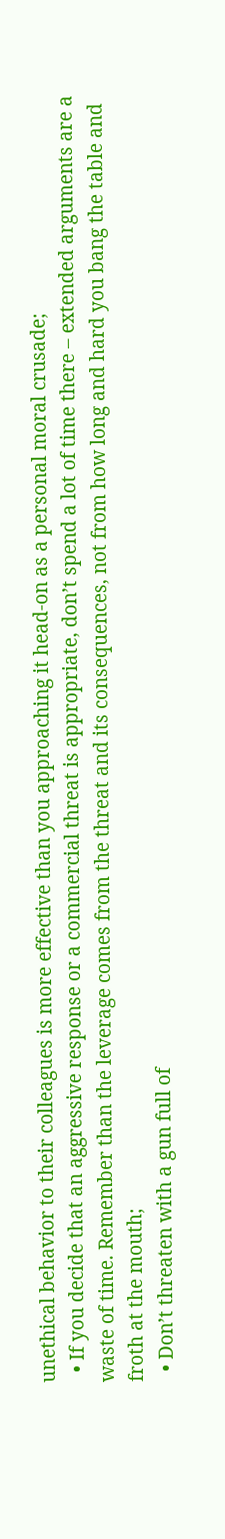unethical behavior to their colleagues is more effective than you approaching it head-on as a personal moral crusade;
  • If you decide that an aggressive response or a commercial threat is appropriate, don’t spend a lot of time there – extended arguments are a waste of time. Remember than the leverage comes from the threat and its consequences, not from how long and hard you bang the table and froth at the mouth;
  • Don’t threaten with a gun full of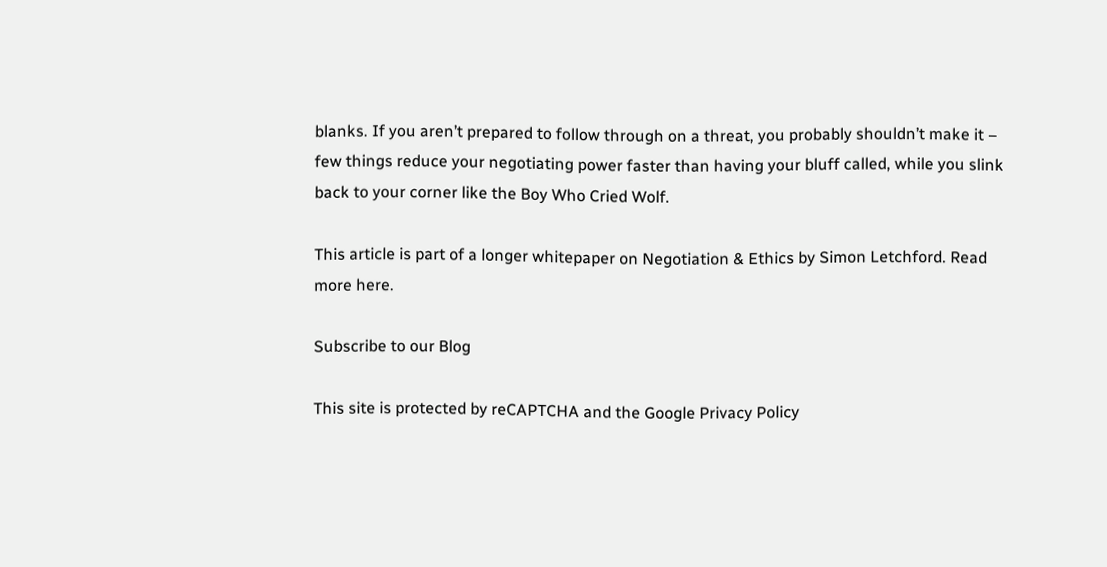blanks. If you aren’t prepared to follow through on a threat, you probably shouldn’t make it – few things reduce your negotiating power faster than having your bluff called, while you slink back to your corner like the Boy Who Cried Wolf.

This article is part of a longer whitepaper on Negotiation & Ethics by Simon Letchford. Read more here.

Subscribe to our Blog

This site is protected by reCAPTCHA and the Google Privacy Policy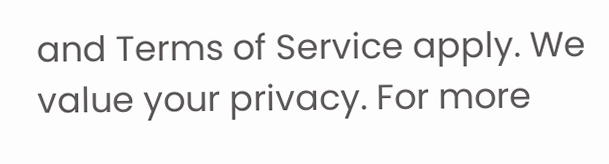and Terms of Service apply. We value your privacy. For more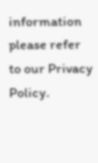information please refer to our Privacy Policy.